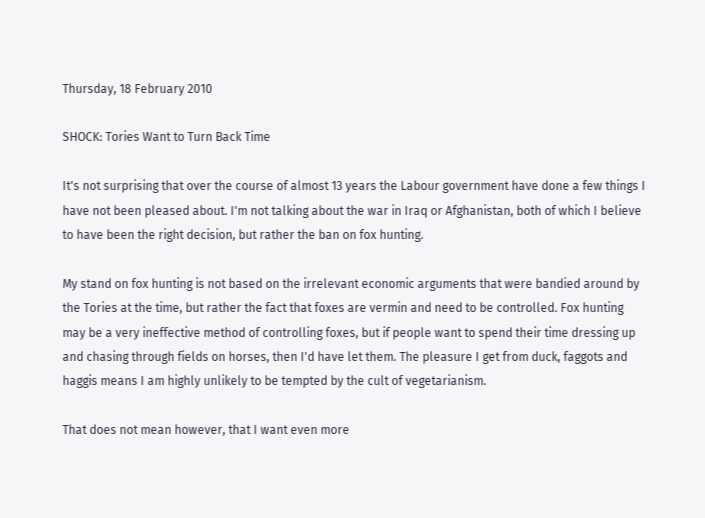Thursday, 18 February 2010

SHOCK: Tories Want to Turn Back Time

It's not surprising that over the course of almost 13 years the Labour government have done a few things I have not been pleased about. I'm not talking about the war in Iraq or Afghanistan, both of which I believe to have been the right decision, but rather the ban on fox hunting.

My stand on fox hunting is not based on the irrelevant economic arguments that were bandied around by the Tories at the time, but rather the fact that foxes are vermin and need to be controlled. Fox hunting may be a very ineffective method of controlling foxes, but if people want to spend their time dressing up and chasing through fields on horses, then I'd have let them. The pleasure I get from duck, faggots and haggis means I am highly unlikely to be tempted by the cult of vegetarianism.

That does not mean however, that I want even more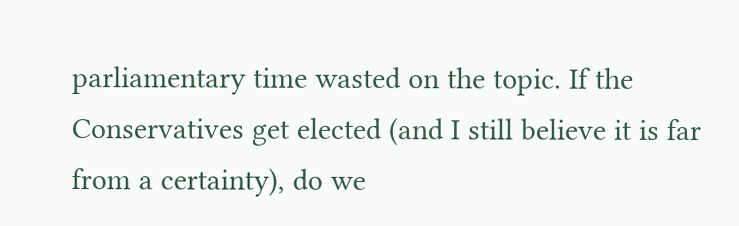parliamentary time wasted on the topic. If the Conservatives get elected (and I still believe it is far from a certainty), do we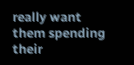really want them spending their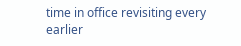time in office revisiting every earlier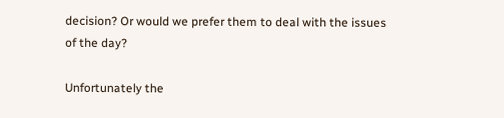decision? Or would we prefer them to deal with the issues of the day?

Unfortunately the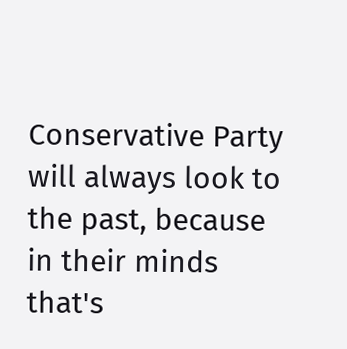Conservative Party will always look to the past, because in their minds that's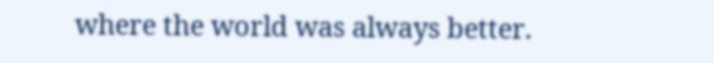where the world was always better.